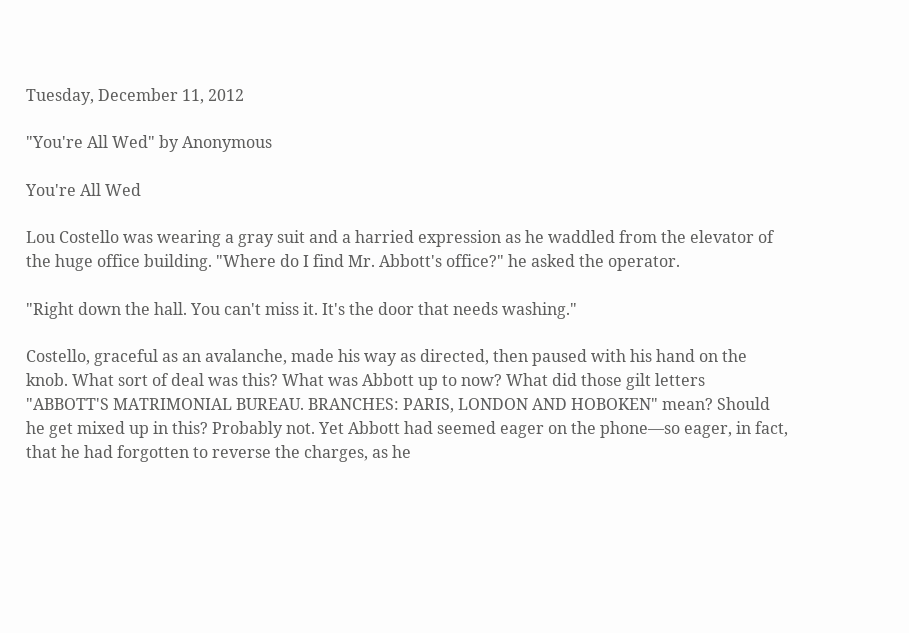Tuesday, December 11, 2012

"You're All Wed" by Anonymous

You're All Wed

Lou Costello was wearing a gray suit and a harried expression as he waddled from the elevator of the huge office building. "Where do I find Mr. Abbott's office?" he asked the operator.

"Right down the hall. You can't miss it. It's the door that needs washing."

Costello, graceful as an avalanche, made his way as directed, then paused with his hand on the knob. What sort of deal was this? What was Abbott up to now? What did those gilt letters "ABBOTT'S MATRIMONIAL BUREAU. BRANCHES: PARIS, LONDON AND HOBOKEN" mean? Should he get mixed up in this? Probably not. Yet Abbott had seemed eager on the phone—so eager, in fact, that he had forgotten to reverse the charges, as he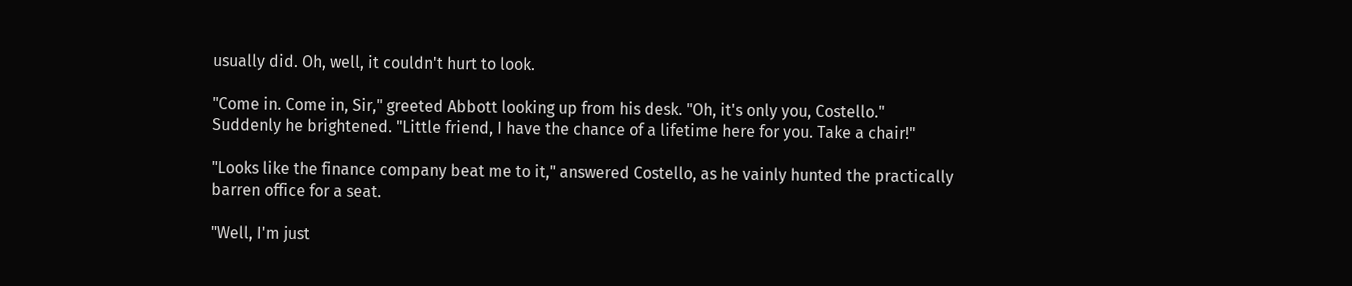usually did. Oh, well, it couldn't hurt to look.

"Come in. Come in, Sir," greeted Abbott looking up from his desk. "Oh, it's only you, Costello." Suddenly he brightened. "Little friend, I have the chance of a lifetime here for you. Take a chair!"

"Looks like the finance company beat me to it," answered Costello, as he vainly hunted the practically barren office for a seat.

"Well, I'm just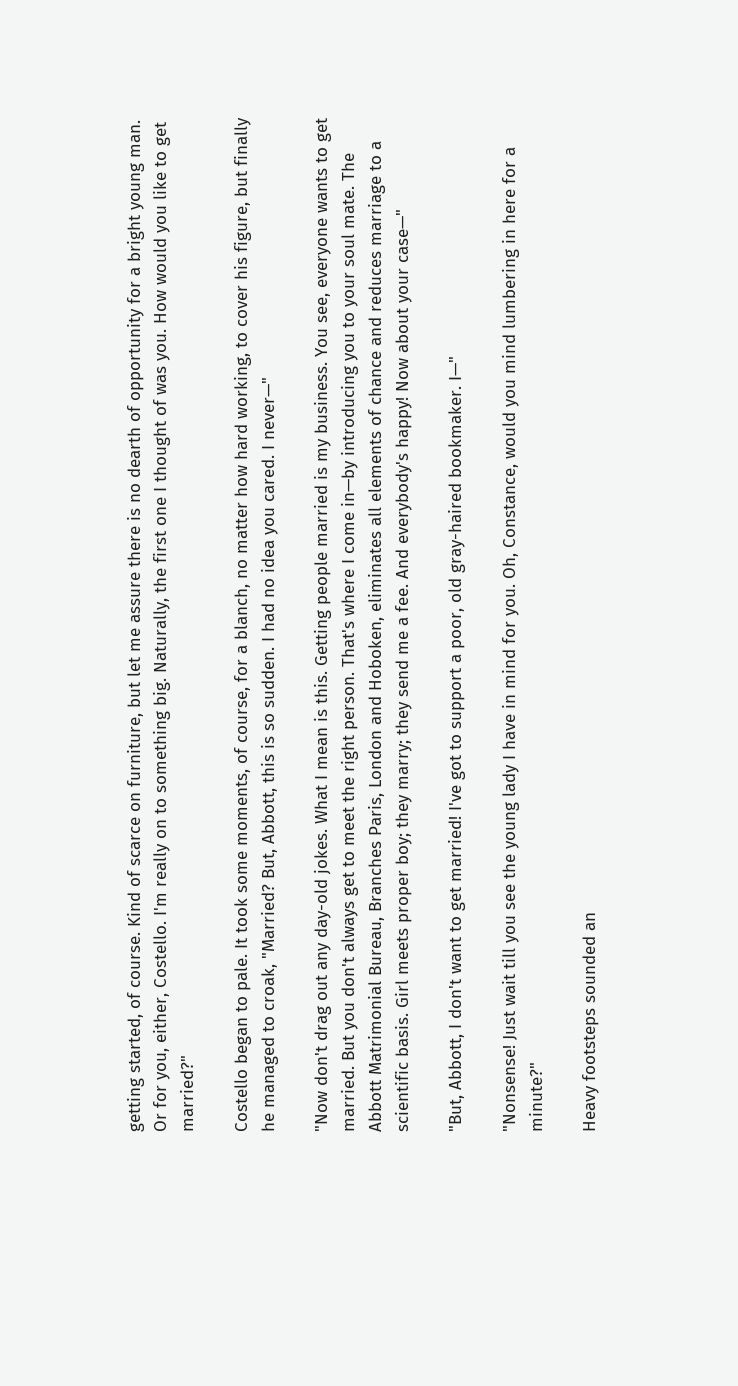getting started, of course. Kind of scarce on furniture, but let me assure there is no dearth of opportunity for a bright young man. Or for you, either, Costello. I'm really on to something big. Naturally, the first one I thought of was you. How would you like to get married?"

Costello began to pale. It took some moments, of course, for a blanch, no matter how hard working, to cover his figure, but finally he managed to croak, "Married? But, Abbott, this is so sudden. I had no idea you cared. I never—"

"Now don't drag out any day-old jokes. What I mean is this. Getting people married is my business. You see, everyone wants to get married. But you don't always get to meet the right person. That's where I come in—by introducing you to your soul mate. The Abbott Matrimonial Bureau, Branches Paris, London and Hoboken, eliminates all elements of chance and reduces marriage to a scientific basis. Girl meets proper boy; they marry; they send me a fee. And everybody's happy! Now about your case—"

"But, Abbott, I don't want to get married! I've got to support a poor, old gray-haired bookmaker. I—"

"Nonsense! Just wait till you see the young lady I have in mind for you. Oh, Constance, would you mind lumbering in here for a minute?"

Heavy footsteps sounded an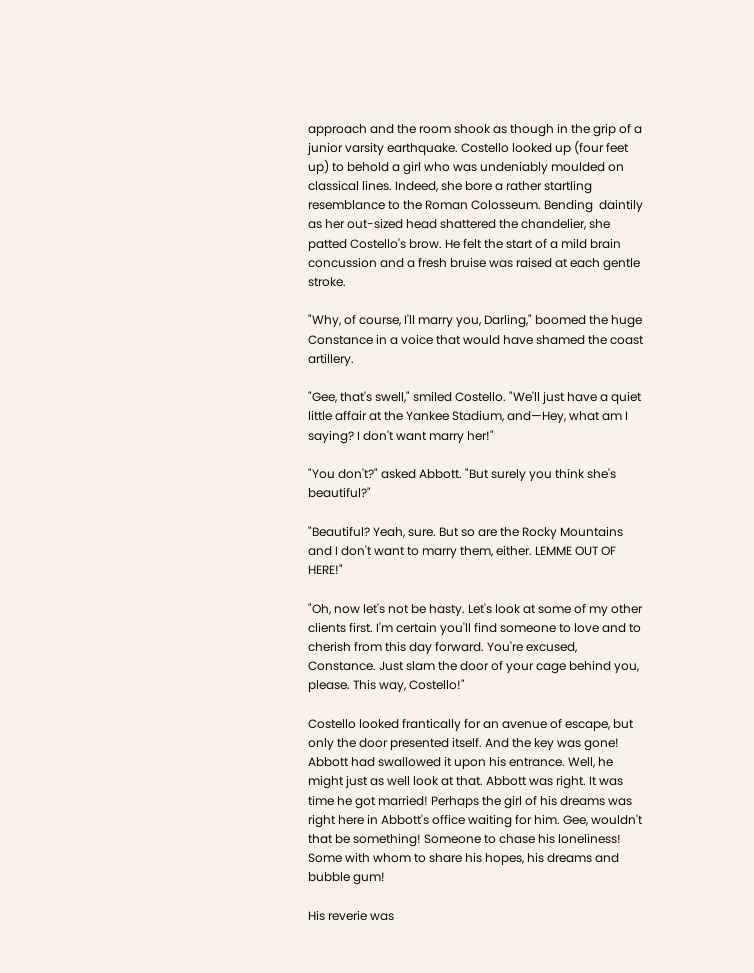approach and the room shook as though in the grip of a junior varsity earthquake. Costello looked up (four feet up) to behold a girl who was undeniably moulded on classical lines. Indeed, she bore a rather startling resemblance to the Roman Colosseum. Bending  daintily as her out-sized head shattered the chandelier, she patted Costello's brow. He felt the start of a mild brain concussion and a fresh bruise was raised at each gentle stroke.

"Why, of course, I'll marry you, Darling," boomed the huge Constance in a voice that would have shamed the coast artillery.

"Gee, that's swell," smiled Costello. "We'll just have a quiet little affair at the Yankee Stadium, and—Hey, what am I saying? I don't want marry her!"

"You don't?" asked Abbott. "But surely you think she's beautiful?"

"Beautiful? Yeah, sure. But so are the Rocky Mountains and I don't want to marry them, either. LEMME OUT OF HERE!"

"Oh, now let's not be hasty. Let's look at some of my other clients first. I'm certain you'll find someone to love and to cherish from this day forward. You're excused, Constance. Just slam the door of your cage behind you, please. This way, Costello!"

Costello looked frantically for an avenue of escape, but only the door presented itself. And the key was gone! Abbott had swallowed it upon his entrance. Well, he might just as well look at that. Abbott was right. It was time he got married! Perhaps the girl of his dreams was right here in Abbott's office waiting for him. Gee, wouldn't that be something! Someone to chase his loneliness! Some with whom to share his hopes, his dreams and bubble gum!

His reverie was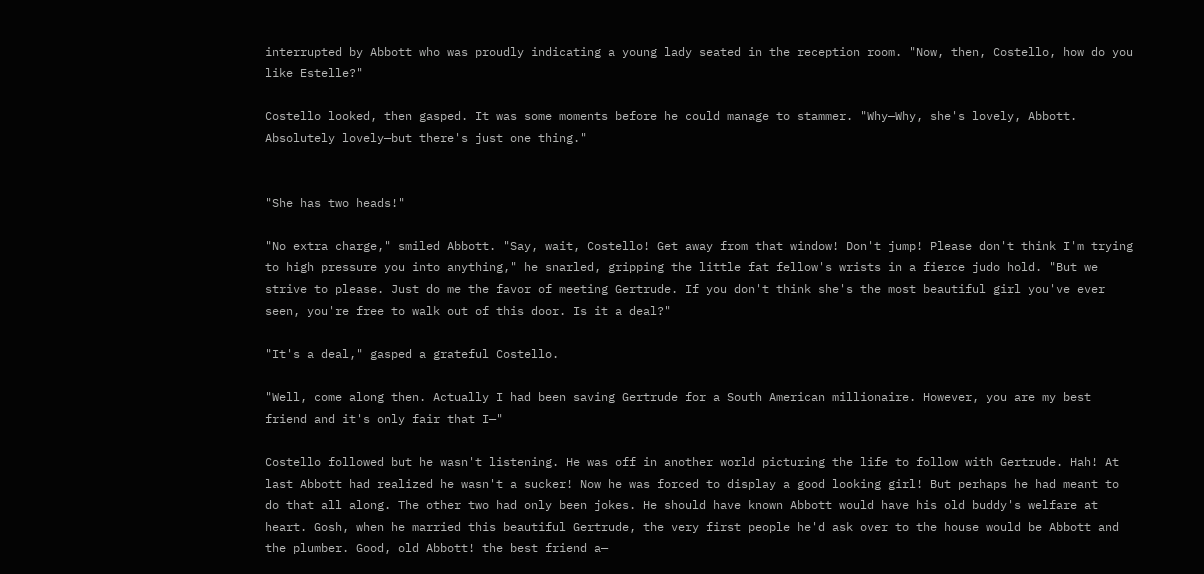interrupted by Abbott who was proudly indicating a young lady seated in the reception room. "Now, then, Costello, how do you like Estelle?"

Costello looked, then gasped. It was some moments before he could manage to stammer. "Why—Why, she's lovely, Abbott. Absolutely lovely—but there's just one thing."


"She has two heads!"

"No extra charge," smiled Abbott. "Say, wait, Costello! Get away from that window! Don't jump! Please don't think I'm trying to high pressure you into anything," he snarled, gripping the little fat fellow's wrists in a fierce judo hold. "But we strive to please. Just do me the favor of meeting Gertrude. If you don't think she's the most beautiful girl you've ever seen, you're free to walk out of this door. Is it a deal?"

"It's a deal," gasped a grateful Costello.

"Well, come along then. Actually I had been saving Gertrude for a South American millionaire. However, you are my best friend and it's only fair that I—"

Costello followed but he wasn't listening. He was off in another world picturing the life to follow with Gertrude. Hah! At last Abbott had realized he wasn't a sucker! Now he was forced to display a good looking girl! But perhaps he had meant to do that all along. The other two had only been jokes. He should have known Abbott would have his old buddy's welfare at heart. Gosh, when he married this beautiful Gertrude, the very first people he'd ask over to the house would be Abbott and the plumber. Good, old Abbott! the best friend a—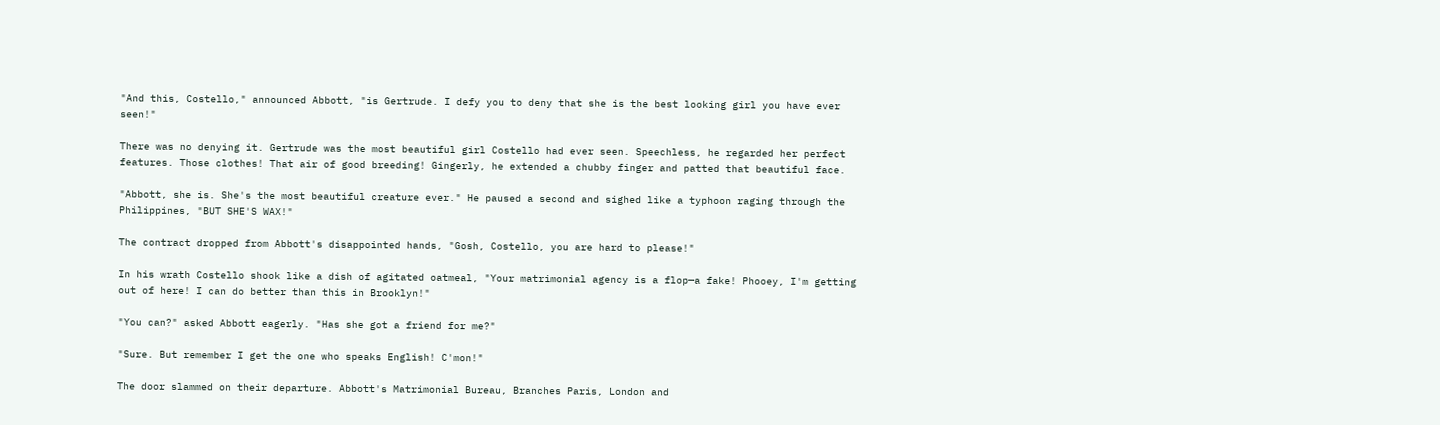"And this, Costello," announced Abbott, "is Gertrude. I defy you to deny that she is the best looking girl you have ever seen!"

There was no denying it. Gertrude was the most beautiful girl Costello had ever seen. Speechless, he regarded her perfect features. Those clothes! That air of good breeding! Gingerly, he extended a chubby finger and patted that beautiful face.

"Abbott, she is. She's the most beautiful creature ever." He paused a second and sighed like a typhoon raging through the Philippines, "BUT SHE'S WAX!"

The contract dropped from Abbott's disappointed hands, "Gosh, Costello, you are hard to please!"

In his wrath Costello shook like a dish of agitated oatmeal, "Your matrimonial agency is a flop—a fake! Phooey, I'm getting out of here! I can do better than this in Brooklyn!"

"You can?" asked Abbott eagerly. "Has she got a friend for me?"

"Sure. But remember I get the one who speaks English! C'mon!"

The door slammed on their departure. Abbott's Matrimonial Bureau, Branches Paris, London and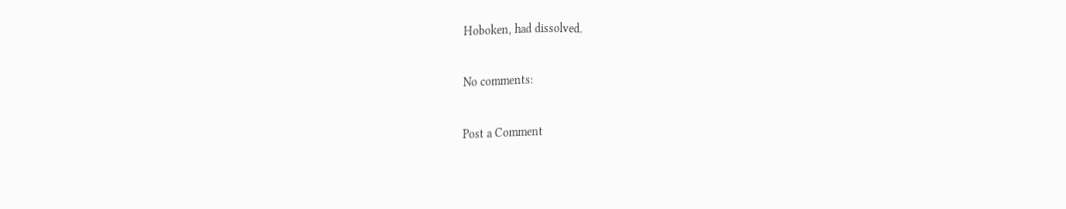Hoboken, had dissolved.

No comments:

Post a Comment